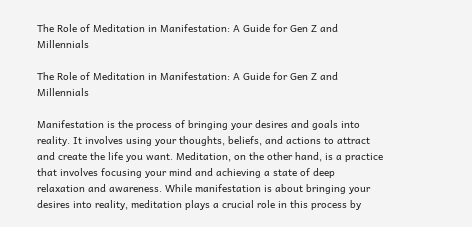The Role of Meditation in Manifestation: A Guide for Gen Z and Millennials

The Role of Meditation in Manifestation: A Guide for Gen Z and Millennials

Manifestation is the process of bringing your desires and goals into reality. It involves using your thoughts, beliefs, and actions to attract and create the life you want. Meditation, on the other hand, is a practice that involves focusing your mind and achieving a state of deep relaxation and awareness. While manifestation is about bringing your desires into reality, meditation plays a crucial role in this process by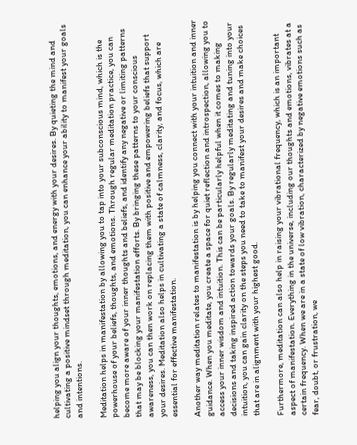helping you align your thoughts, emotions, and energy with your desires. By quieting the mind and cultivating a positive mindset through meditation, you can enhance your ability to manifest your goals and intentions.

Meditation helps in manifestation by allowing you to tap into your subconscious mind, which is the powerhouse of your beliefs, thoughts, and emotions. Through regular meditation practice, you can become more aware of your inner thoughts and beliefs, and identify any negative or limiting patterns that may be blocking your manifestation efforts. By bringing these patterns to your conscious awareness, you can then work on replacing them with positive and empowering beliefs that support your desires. Meditation also helps in cultivating a state of calmness, clarity, and focus, which are essential for effective manifestation.

Another way meditation relates to manifestation is by helping you connect with your intuition and inner guidance. When you meditate, you create a space for quiet reflection and introspection, allowing you to access your inner wisdom and intuition. This can be particularly helpful when it comes to making decisions and taking inspired action towards your goals. By regularly meditating and tuning into your intuition, you can gain clarity on the steps you need to take to manifest your desires and make choices that are in alignment with your highest good.

Furthermore, meditation can also help in raising your vibrational frequency, which is an important aspect of manifestation. Everything in the universe, including our thoughts and emotions, vibrates at a certain frequency. When we are in a state of low vibration, characterized by negative emotions such as fear, doubt, or frustration, we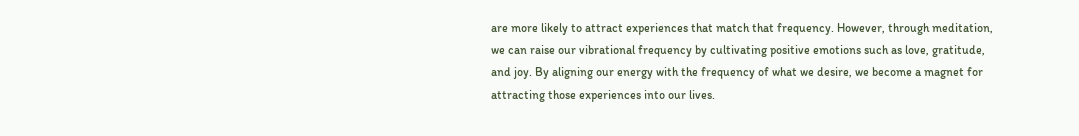are more likely to attract experiences that match that frequency. However, through meditation, we can raise our vibrational frequency by cultivating positive emotions such as love, gratitude, and joy. By aligning our energy with the frequency of what we desire, we become a magnet for attracting those experiences into our lives.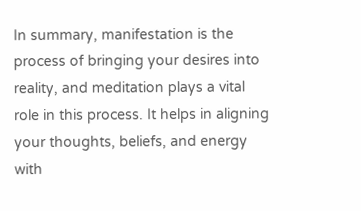In summary, manifestation is the process of bringing your desires into reality, and meditation plays a vital role in this process. It helps in aligning your thoughts, beliefs, and energy with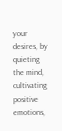your desires, by quieting the mind, cultivating positive emotions,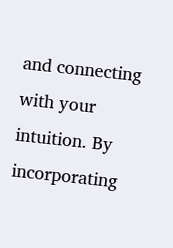and connecting with your intuition. By incorporating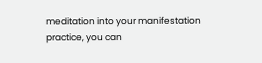meditation into your manifestation practice, you can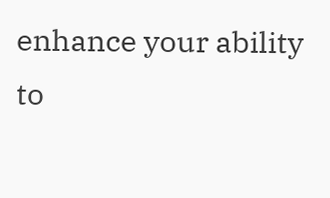enhance your ability to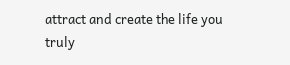attract and create the life you truly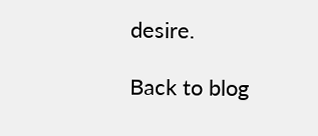desire.

Back to blog